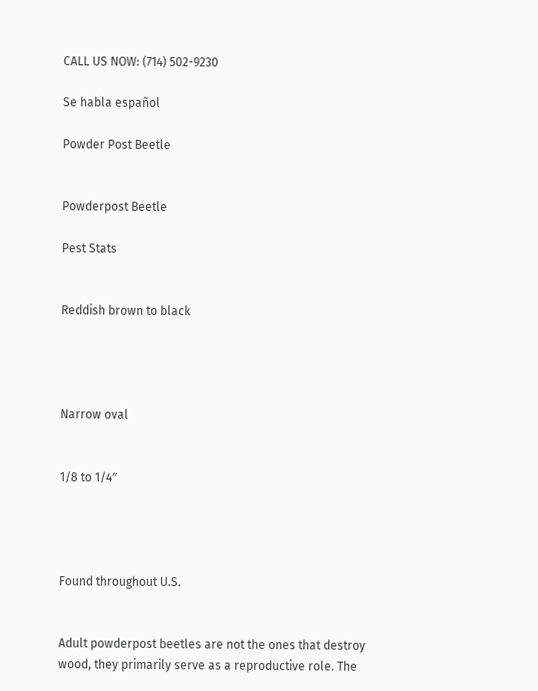CALL US NOW: (714) 502-9230

Se habla español

Powder Post Beetle


Powderpost Beetle

Pest Stats


Reddish brown to black




Narrow oval


1/8 to 1/4″




Found throughout U.S.


Adult powderpost beetles are not the ones that destroy wood, they primarily serve as a reproductive role. The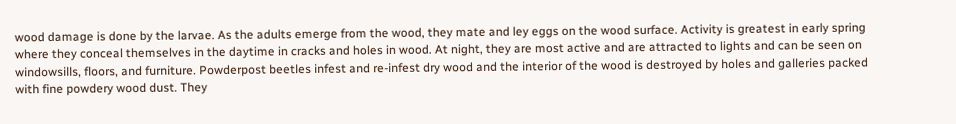wood damage is done by the larvae. As the adults emerge from the wood, they mate and ley eggs on the wood surface. Activity is greatest in early spring where they conceal themselves in the daytime in cracks and holes in wood. At night, they are most active and are attracted to lights and can be seen on windowsills, floors, and furniture. Powderpost beetles infest and re-infest dry wood and the interior of the wood is destroyed by holes and galleries packed with fine powdery wood dust. They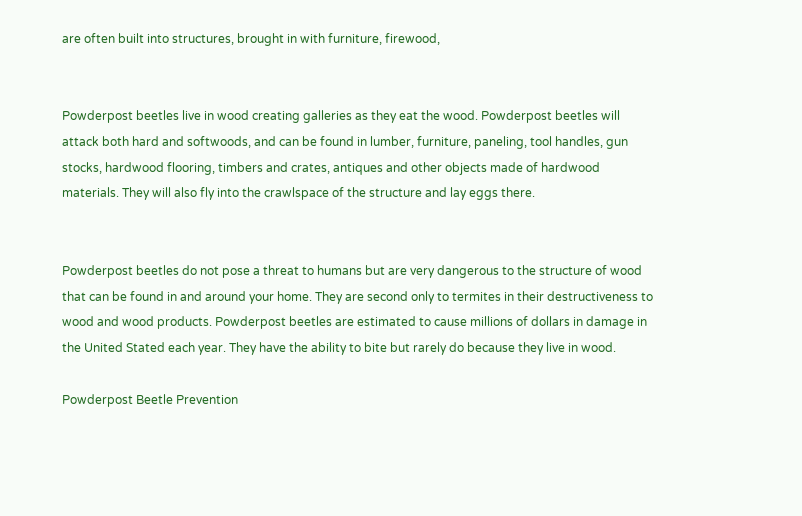are often built into structures, brought in with furniture, firewood,


Powderpost beetles live in wood creating galleries as they eat the wood. Powderpost beetles will attack both hard and softwoods, and can be found in lumber, furniture, paneling, tool handles, gun stocks, hardwood flooring, timbers and crates, antiques and other objects made of hardwood materials. They will also fly into the crawlspace of the structure and lay eggs there.


Powderpost beetles do not pose a threat to humans but are very dangerous to the structure of wood that can be found in and around your home. They are second only to termites in their destructiveness to wood and wood products. Powderpost beetles are estimated to cause millions of dollars in damage in the United Stated each year. They have the ability to bite but rarely do because they live in wood.

Powderpost Beetle Prevention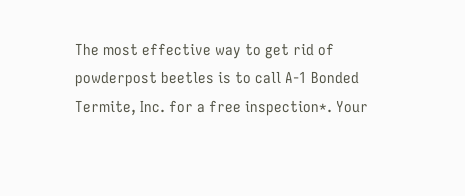The most effective way to get rid of powderpost beetles is to call A-1 Bonded Termite, Inc. for a free inspection*. Your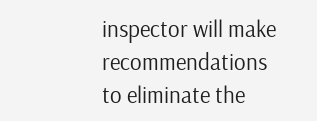inspector will make recommendations to eliminate the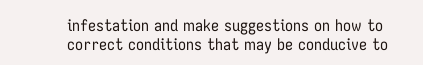infestation and make suggestions on how to correct conditions that may be conducive to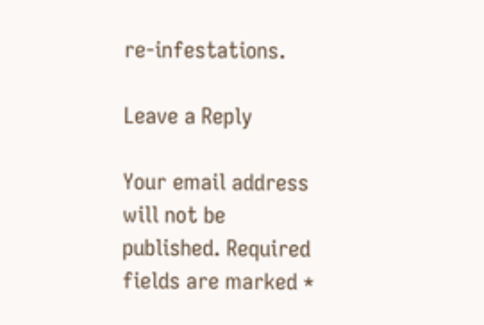re-infestations.

Leave a Reply

Your email address will not be published. Required fields are marked *